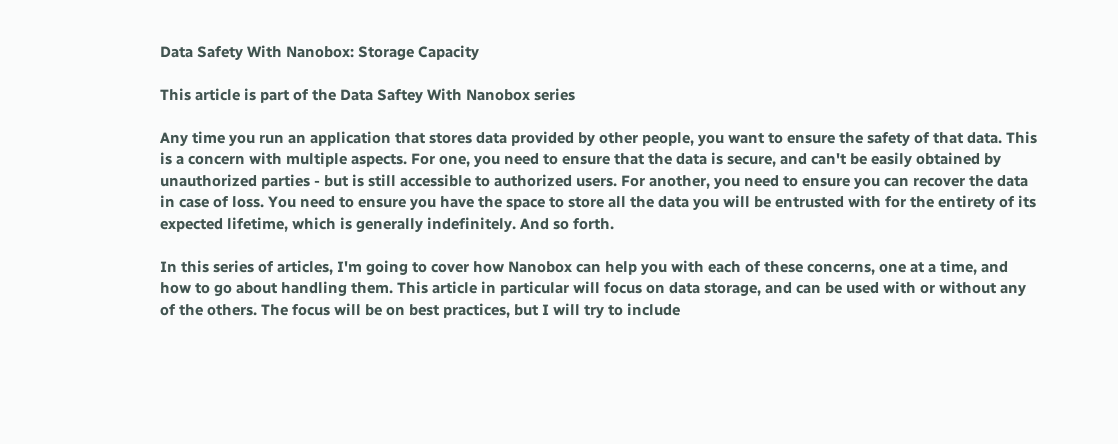Data Safety With Nanobox: Storage Capacity

This article is part of the Data Saftey With Nanobox series

Any time you run an application that stores data provided by other people, you want to ensure the safety of that data. This is a concern with multiple aspects. For one, you need to ensure that the data is secure, and can't be easily obtained by unauthorized parties - but is still accessible to authorized users. For another, you need to ensure you can recover the data in case of loss. You need to ensure you have the space to store all the data you will be entrusted with for the entirety of its expected lifetime, which is generally indefinitely. And so forth.

In this series of articles, I'm going to cover how Nanobox can help you with each of these concerns, one at a time, and how to go about handling them. This article in particular will focus on data storage, and can be used with or without any of the others. The focus will be on best practices, but I will try to include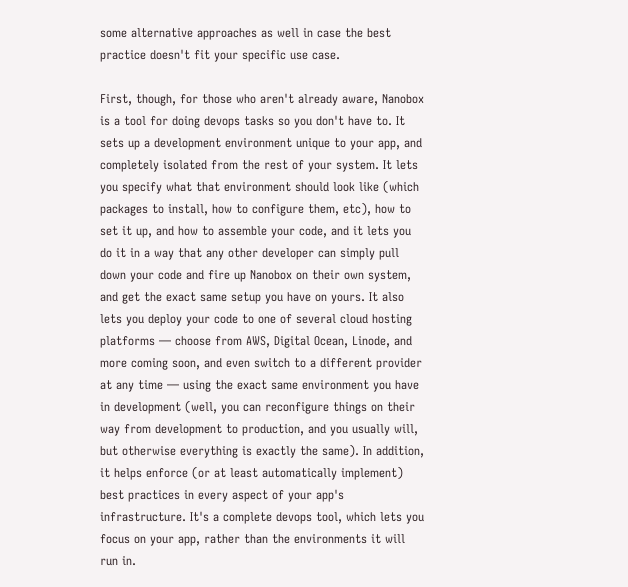some alternative approaches as well in case the best practice doesn't fit your specific use case.

First, though, for those who aren't already aware, Nanobox is a tool for doing devops tasks so you don't have to. It sets up a development environment unique to your app, and completely isolated from the rest of your system. It lets you specify what that environment should look like (which packages to install, how to configure them, etc), how to set it up, and how to assemble your code, and it lets you do it in a way that any other developer can simply pull down your code and fire up Nanobox on their own system, and get the exact same setup you have on yours. It also lets you deploy your code to one of several cloud hosting platforms — choose from AWS, Digital Ocean, Linode, and more coming soon, and even switch to a different provider at any time — using the exact same environment you have in development (well, you can reconfigure things on their way from development to production, and you usually will, but otherwise everything is exactly the same). In addition, it helps enforce (or at least automatically implement) best practices in every aspect of your app's infrastructure. It's a complete devops tool, which lets you focus on your app, rather than the environments it will run in.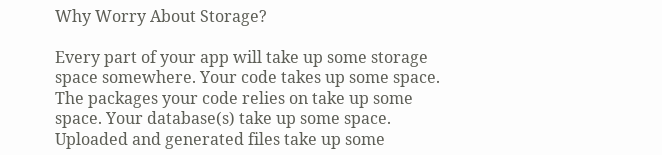Why Worry About Storage?

Every part of your app will take up some storage space somewhere. Your code takes up some space. The packages your code relies on take up some space. Your database(s) take up some space. Uploaded and generated files take up some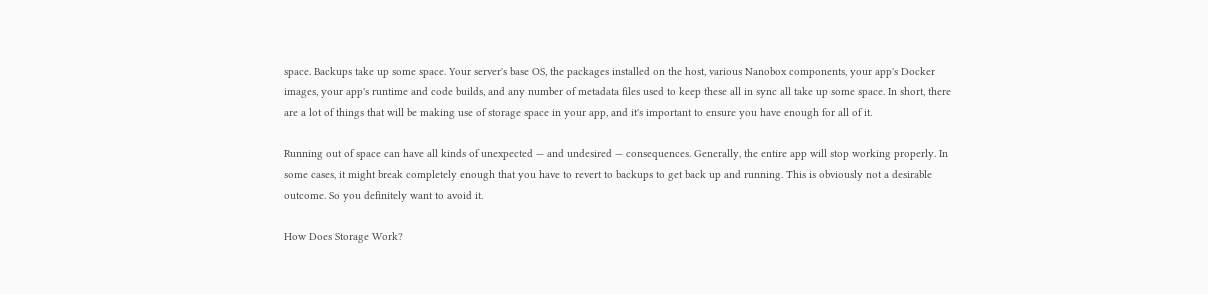space. Backups take up some space. Your server's base OS, the packages installed on the host, various Nanobox components, your app's Docker images, your app's runtime and code builds, and any number of metadata files used to keep these all in sync all take up some space. In short, there are a lot of things that will be making use of storage space in your app, and it's important to ensure you have enough for all of it.

Running out of space can have all kinds of unexpected — and undesired — consequences. Generally, the entire app will stop working properly. In some cases, it might break completely enough that you have to revert to backups to get back up and running. This is obviously not a desirable outcome. So you definitely want to avoid it.

How Does Storage Work?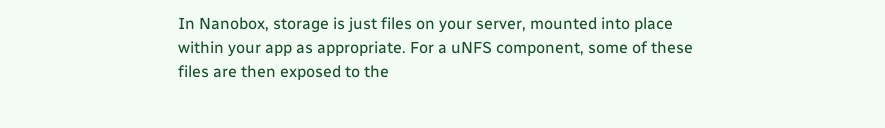In Nanobox, storage is just files on your server, mounted into place within your app as appropriate. For a uNFS component, some of these files are then exposed to the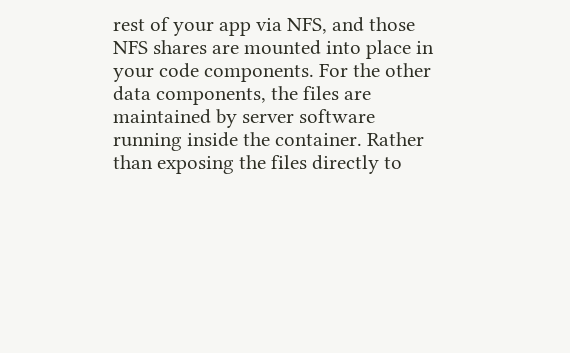rest of your app via NFS, and those NFS shares are mounted into place in your code components. For the other data components, the files are maintained by server software running inside the container. Rather than exposing the files directly to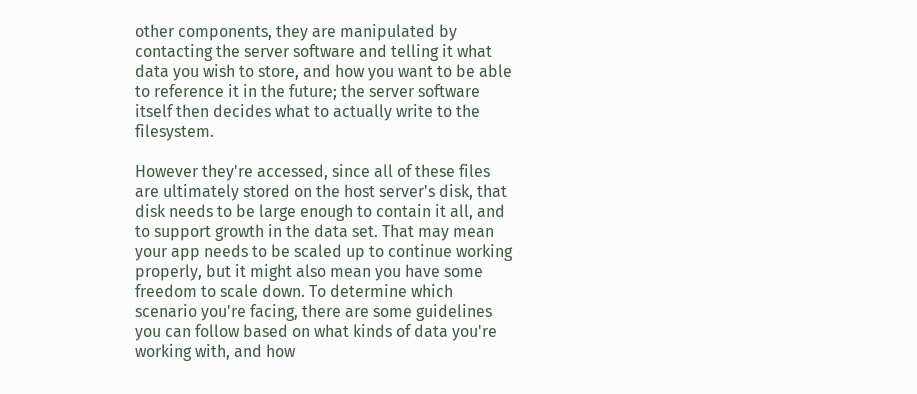other components, they are manipulated by contacting the server software and telling it what data you wish to store, and how you want to be able to reference it in the future; the server software itself then decides what to actually write to the filesystem.

However they're accessed, since all of these files are ultimately stored on the host server's disk, that disk needs to be large enough to contain it all, and to support growth in the data set. That may mean your app needs to be scaled up to continue working properly, but it might also mean you have some freedom to scale down. To determine which scenario you're facing, there are some guidelines you can follow based on what kinds of data you're working with, and how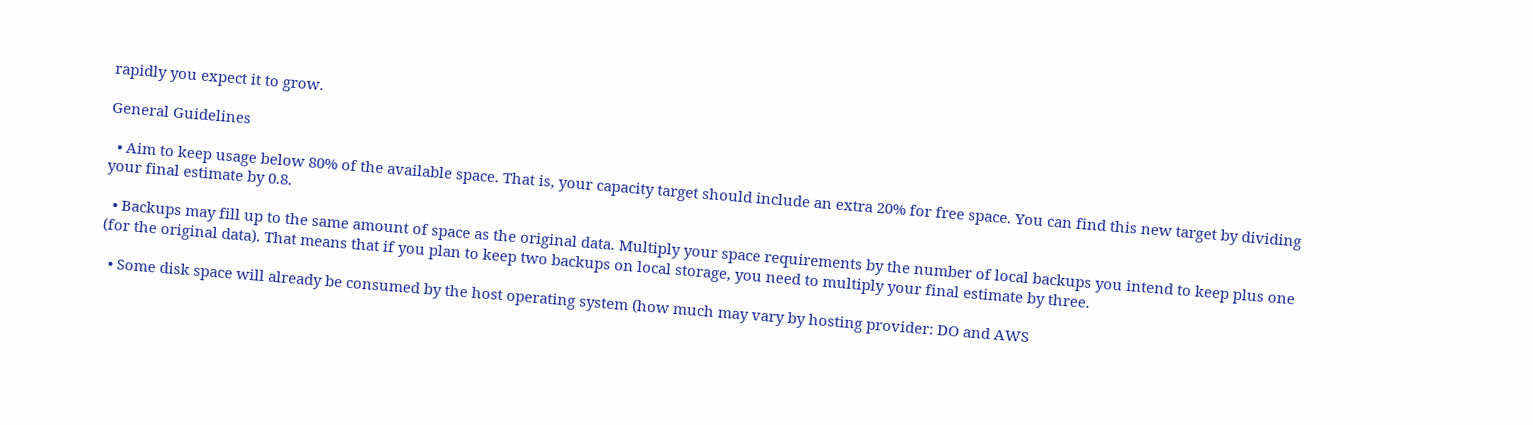rapidly you expect it to grow.

General Guidelines

  • Aim to keep usage below 80% of the available space. That is, your capacity target should include an extra 20% for free space. You can find this new target by dividing your final estimate by 0.8.

  • Backups may fill up to the same amount of space as the original data. Multiply your space requirements by the number of local backups you intend to keep plus one (for the original data). That means that if you plan to keep two backups on local storage, you need to multiply your final estimate by three.

  • Some disk space will already be consumed by the host operating system (how much may vary by hosting provider: DO and AWS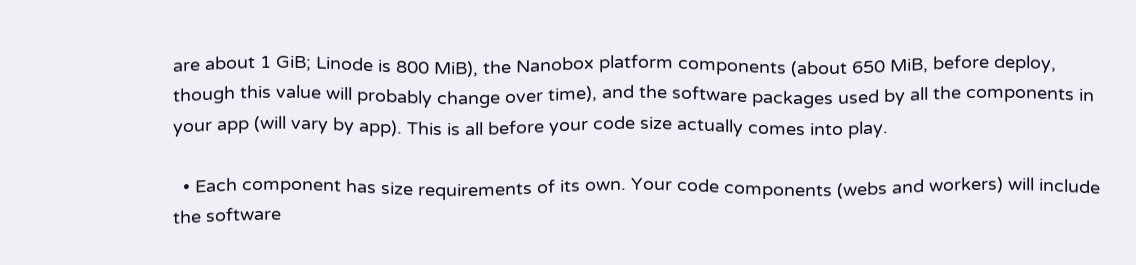are about 1 GiB; Linode is 800 MiB), the Nanobox platform components (about 650 MiB, before deploy, though this value will probably change over time), and the software packages used by all the components in your app (will vary by app). This is all before your code size actually comes into play.

  • Each component has size requirements of its own. Your code components (webs and workers) will include the software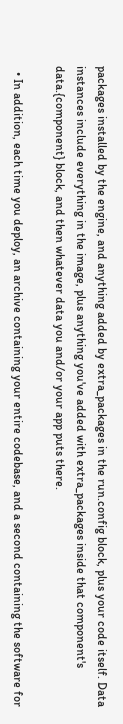packages installed by the engine, and anything added by extra_packages in the run.config block, plus your code itself. Data instances include everything in the image, plus anything you've added with extra_packages inside that component's data.{component} block, and then whatever data you and/or your app puts there.

  • In addition, each time you deploy, an archive containing your entire codebase, and a second containing the software for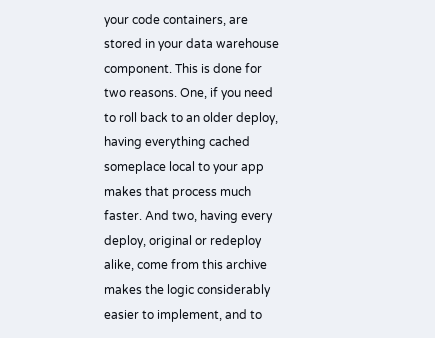your code containers, are stored in your data warehouse component. This is done for two reasons. One, if you need to roll back to an older deploy, having everything cached someplace local to your app makes that process much faster. And two, having every deploy, original or redeploy alike, come from this archive makes the logic considerably easier to implement, and to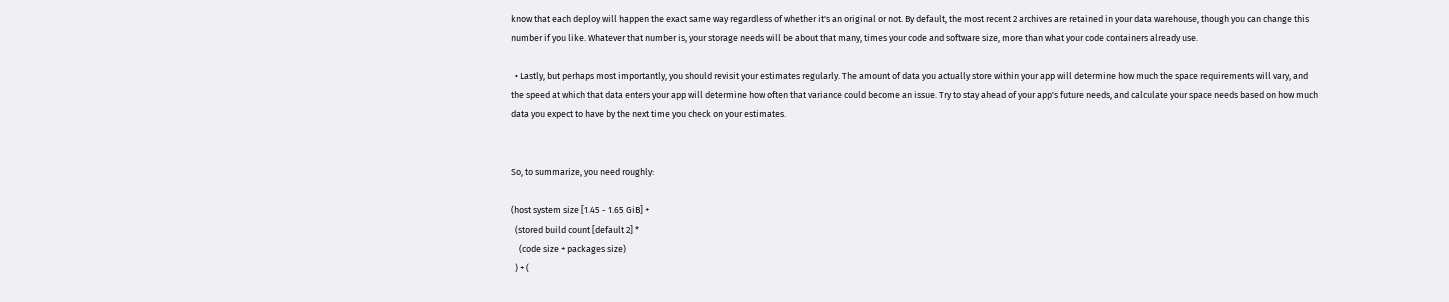know that each deploy will happen the exact same way regardless of whether it's an original or not. By default, the most recent 2 archives are retained in your data warehouse, though you can change this number if you like. Whatever that number is, your storage needs will be about that many, times your code and software size, more than what your code containers already use.

  • Lastly, but perhaps most importantly, you should revisit your estimates regularly. The amount of data you actually store within your app will determine how much the space requirements will vary, and the speed at which that data enters your app will determine how often that variance could become an issue. Try to stay ahead of your app's future needs, and calculate your space needs based on how much data you expect to have by the next time you check on your estimates.


So, to summarize, you need roughly:

(host system size [1.45 - 1.65 GiB] +
  (stored build count [default 2] *
    (code size + packages size)
  ) + (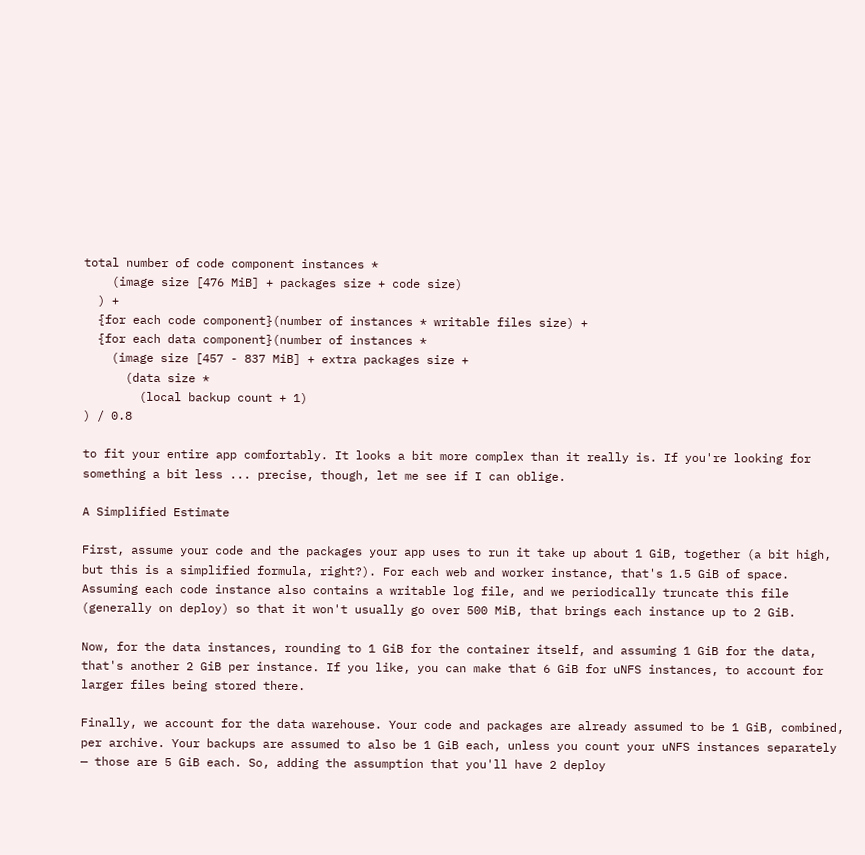total number of code component instances *
    (image size [476 MiB] + packages size + code size)
  ) +
  {for each code component}(number of instances * writable files size) +
  {for each data component}(number of instances *
    (image size [457 - 837 MiB] + extra packages size +
      (data size *
        (local backup count + 1)
) / 0.8

to fit your entire app comfortably. It looks a bit more complex than it really is. If you're looking for something a bit less ... precise, though, let me see if I can oblige.

A Simplified Estimate

First, assume your code and the packages your app uses to run it take up about 1 GiB, together (a bit high, but this is a simplified formula, right?). For each web and worker instance, that's 1.5 GiB of space. Assuming each code instance also contains a writable log file, and we periodically truncate this file (generally on deploy) so that it won't usually go over 500 MiB, that brings each instance up to 2 GiB.

Now, for the data instances, rounding to 1 GiB for the container itself, and assuming 1 GiB for the data, that's another 2 GiB per instance. If you like, you can make that 6 GiB for uNFS instances, to account for larger files being stored there.

Finally, we account for the data warehouse. Your code and packages are already assumed to be 1 GiB, combined, per archive. Your backups are assumed to also be 1 GiB each, unless you count your uNFS instances separately — those are 5 GiB each. So, adding the assumption that you'll have 2 deploy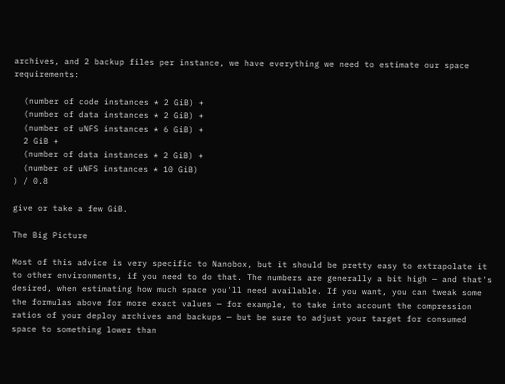archives, and 2 backup files per instance, we have everything we need to estimate our space requirements:

  (number of code instances * 2 GiB) +
  (number of data instances * 2 GiB) +
  (number of uNFS instances * 6 GiB) +
  2 GiB +
  (number of data instances * 2 GiB) +
  (number of uNFS instances * 10 GiB)
) / 0.8

give or take a few GiB.

The Big Picture

Most of this advice is very specific to Nanobox, but it should be pretty easy to extrapolate it to other environments, if you need to do that. The numbers are generally a bit high — and that's desired, when estimating how much space you'll need available. If you want, you can tweak some the formulas above for more exact values — for example, to take into account the compression ratios of your deploy archives and backups — but be sure to adjust your target for consumed space to something lower than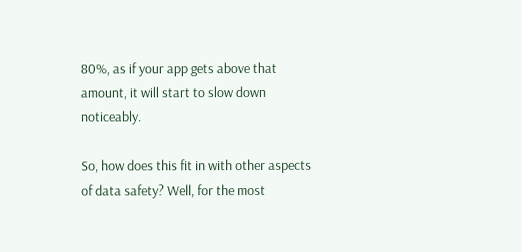80%, as if your app gets above that amount, it will start to slow down noticeably.

So, how does this fit in with other aspects of data safety? Well, for the most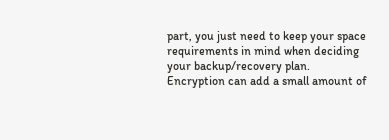part, you just need to keep your space requirements in mind when deciding your backup/recovery plan. Encryption can add a small amount of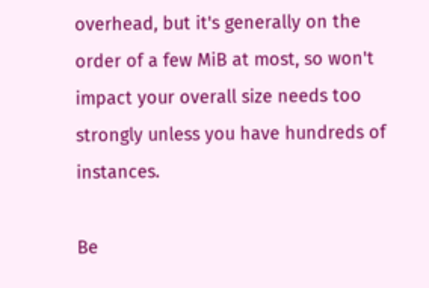overhead, but it's generally on the order of a few MiB at most, so won't impact your overall size needs too strongly unless you have hundreds of instances.

Be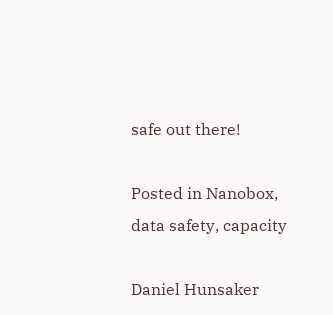safe out there!

Posted in Nanobox, data safety, capacity

Daniel Hunsaker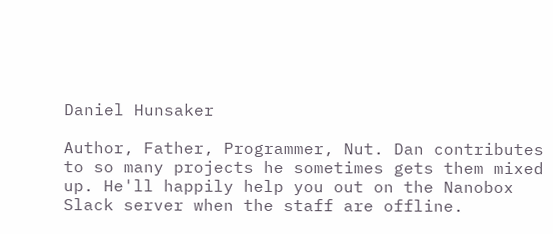Daniel Hunsaker

Author, Father, Programmer, Nut. Dan contributes to so many projects he sometimes gets them mixed up. He'll happily help you out on the Nanobox Slack server when the staff are offline.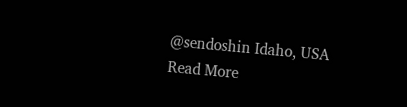@sendoshin Idaho, USA
Read More